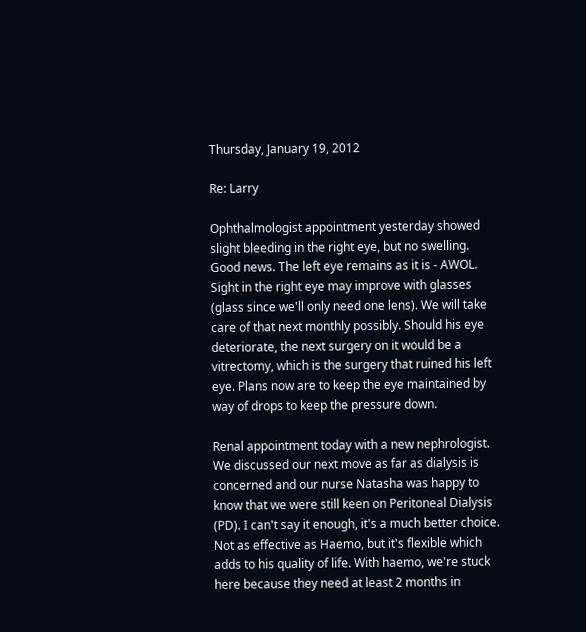Thursday, January 19, 2012

Re: Larry

Ophthalmologist appointment yesterday showed slight bleeding in the right eye, but no swelling. Good news. The left eye remains as it is - AWOL. Sight in the right eye may improve with glasses (glass since we'll only need one lens). We will take care of that next monthly possibly. Should his eye deteriorate, the next surgery on it would be a vitrectomy, which is the surgery that ruined his left eye. Plans now are to keep the eye maintained by way of drops to keep the pressure down.

Renal appointment today with a new nephrologist. We discussed our next move as far as dialysis is concerned and our nurse Natasha was happy to know that we were still keen on Peritoneal Dialysis (PD). I can't say it enough, it's a much better choice. Not as effective as Haemo, but it's flexible which adds to his quality of life. With haemo, we're stuck here because they need at least 2 months in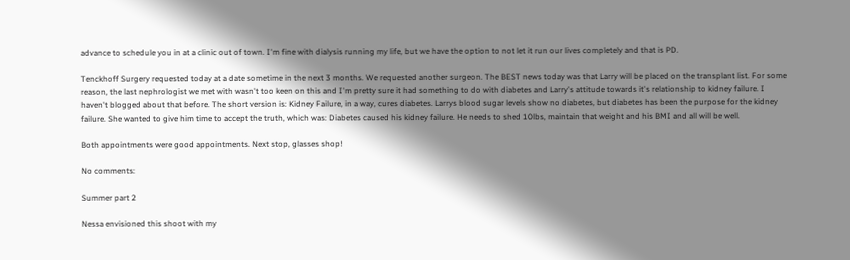advance to schedule you in at a clinic out of town. I'm fine with dialysis running my life, but we have the option to not let it run our lives completely and that is PD.

Tenckhoff Surgery requested today at a date sometime in the next 3 months. We requested another surgeon. The BEST news today was that Larry will be placed on the transplant list. For some reason, the last nephrologist we met with wasn't too keen on this and I'm pretty sure it had something to do with diabetes and Larry's attitude towards it's relationship to kidney failure. I haven't blogged about that before. The short version is: Kidney Failure, in a way, cures diabetes. Larrys blood sugar levels show no diabetes, but diabetes has been the purpose for the kidney failure. She wanted to give him time to accept the truth, which was: Diabetes caused his kidney failure. He needs to shed 10lbs, maintain that weight and his BMI and all will be well.

Both appointments were good appointments. Next stop, glasses shop!

No comments:

Summer part 2

Nessa envisioned this shoot with my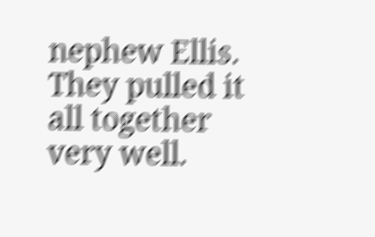nephew Ellis. They pulled it all together very well.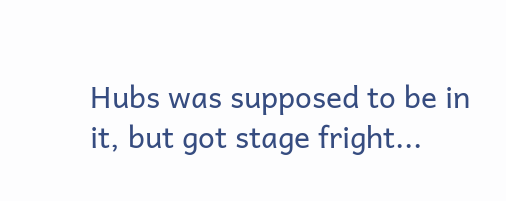Hubs was supposed to be in it, but got stage fright...